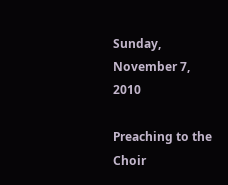Sunday, November 7, 2010

Preaching to the Choir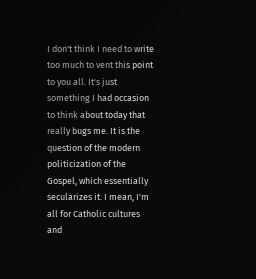I don't think I need to write too much to vent this point to you all. It's just something I had occasion to think about today that really bugs me. It is the question of the modern politicization of the Gospel, which essentially secularizes it. I mean, I'm all for Catholic cultures and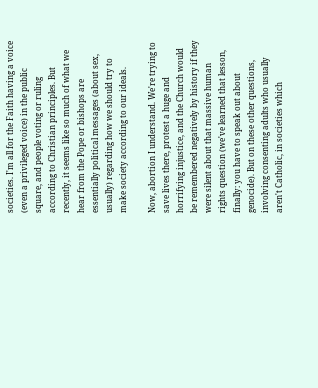societies. I'm all for the Faith having a voice (even a privileged voice) in the public square, and people voting or ruling according to Christian principles. But recently, it seems like so much of what we hear from the Pope or bishops are essentially political messages (about sex, usually) regarding how we should try to make society according to our ideals.

Now, abortion I understand. We're trying to save lives there, protest a huge and horrifying injustice, and the Church would be remembered negatively by history if they were silent about that massive human rights question (we've learned that lesson, finally: you have to speak out about genocide). But on these other questions, involving consenting adults who usually aren't Catholic, in societies which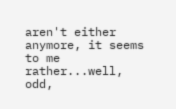aren't either anymore, it seems to me rather...well, odd,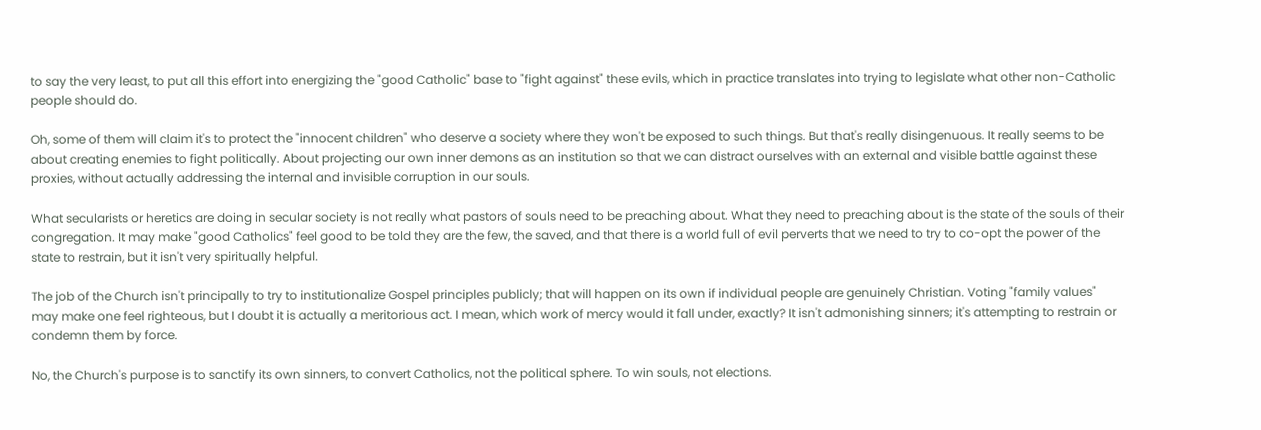to say the very least, to put all this effort into energizing the "good Catholic" base to "fight against" these evils, which in practice translates into trying to legislate what other non-Catholic people should do.

Oh, some of them will claim it's to protect the "innocent children" who deserve a society where they won't be exposed to such things. But that's really disingenuous. It really seems to be about creating enemies to fight politically. About projecting our own inner demons as an institution so that we can distract ourselves with an external and visible battle against these proxies, without actually addressing the internal and invisible corruption in our souls.

What secularists or heretics are doing in secular society is not really what pastors of souls need to be preaching about. What they need to preaching about is the state of the souls of their congregation. It may make "good Catholics" feel good to be told they are the few, the saved, and that there is a world full of evil perverts that we need to try to co-opt the power of the state to restrain, but it isn't very spiritually helpful.

The job of the Church isn't principally to try to institutionalize Gospel principles publicly; that will happen on its own if individual people are genuinely Christian. Voting "family values" may make one feel righteous, but I doubt it is actually a meritorious act. I mean, which work of mercy would it fall under, exactly? It isn't admonishing sinners; it's attempting to restrain or condemn them by force.

No, the Church's purpose is to sanctify its own sinners, to convert Catholics, not the political sphere. To win souls, not elections.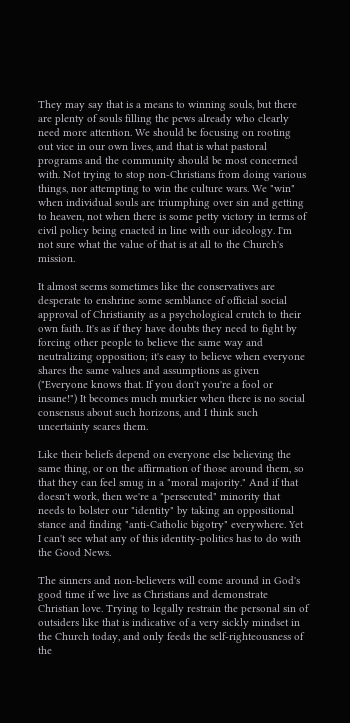They may say that is a means to winning souls, but there are plenty of souls filling the pews already who clearly need more attention. We should be focusing on rooting out vice in our own lives, and that is what pastoral programs and the community should be most concerned with. Not trying to stop non-Christians from doing various things, nor attempting to win the culture wars. We "win" when individual souls are triumphing over sin and getting to heaven, not when there is some petty victory in terms of civil policy being enacted in line with our ideology. I'm not sure what the value of that is at all to the Church's mission.

It almost seems sometimes like the conservatives are desperate to enshrine some semblance of official social approval of Christianity as a psychological crutch to their own faith. It's as if they have doubts they need to fight by forcing other people to believe the same way and neutralizing opposition; it's easy to believe when everyone shares the same values and assumptions as given ("Everyone knows that. If you don't you're a fool or insane!") It becomes much murkier when there is no social consensus about such horizons, and I think such uncertainty scares them.

Like their beliefs depend on everyone else believing the same thing, or on the affirmation of those around them, so that they can feel smug in a "moral majority." And if that doesn't work, then we're a "persecuted" minority that needs to bolster our "identity" by taking an oppositional stance and finding "anti-Catholic bigotry" everywhere. Yet I can't see what any of this identity-politics has to do with the Good News.

The sinners and non-believers will come around in God's good time if we live as Christians and demonstrate Christian love. Trying to legally restrain the personal sin of outsiders like that is indicative of a very sickly mindset in the Church today, and only feeds the self-righteousness of the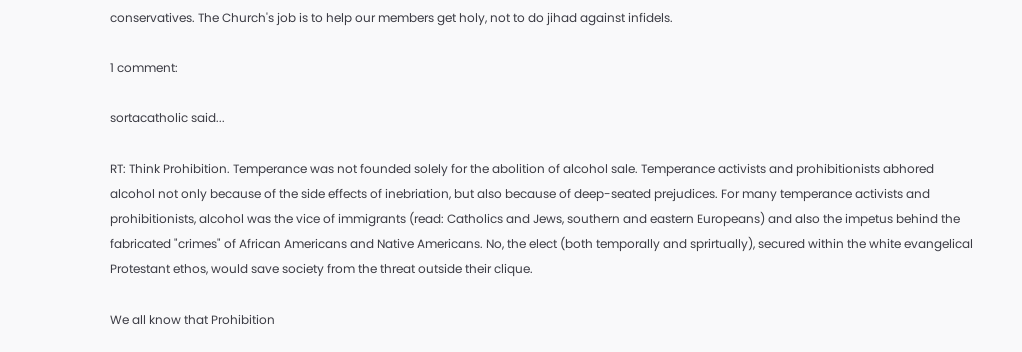conservatives. The Church's job is to help our members get holy, not to do jihad against infidels.

1 comment:

sortacatholic said...

RT: Think Prohibition. Temperance was not founded solely for the abolition of alcohol sale. Temperance activists and prohibitionists abhored alcohol not only because of the side effects of inebriation, but also because of deep-seated prejudices. For many temperance activists and prohibitionists, alcohol was the vice of immigrants (read: Catholics and Jews, southern and eastern Europeans) and also the impetus behind the fabricated "crimes" of African Americans and Native Americans. No, the elect (both temporally and sprirtually), secured within the white evangelical Protestant ethos, would save society from the threat outside their clique.

We all know that Prohibition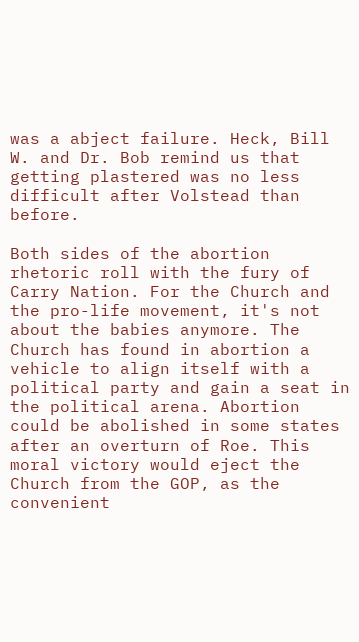was a abject failure. Heck, Bill W. and Dr. Bob remind us that getting plastered was no less difficult after Volstead than before.

Both sides of the abortion rhetoric roll with the fury of Carry Nation. For the Church and the pro-life movement, it's not about the babies anymore. The Church has found in abortion a vehicle to align itself with a political party and gain a seat in the political arena. Abortion could be abolished in some states after an overturn of Roe. This moral victory would eject the Church from the GOP, as the convenient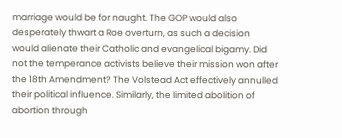marriage would be for naught. The GOP would also desperately thwart a Roe overturn, as such a decision would alienate their Catholic and evangelical bigamy. Did not the temperance activists believe their mission won after the 18th Amendment? The Volstead Act effectively annulled their political influence. Similarly, the limited abolition of abortion through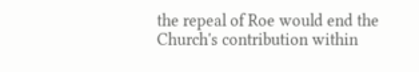the repeal of Roe would end the Church's contribution within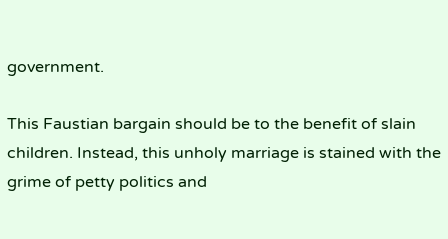government.

This Faustian bargain should be to the benefit of slain children. Instead, this unholy marriage is stained with the grime of petty politics and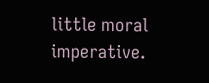little moral imperative.